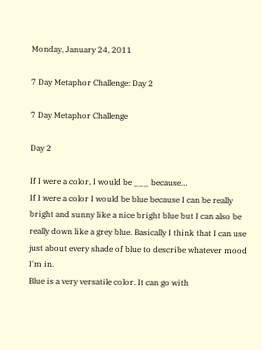Monday, January 24, 2011

7 Day Metaphor Challenge: Day 2

7 Day Metaphor Challenge

Day 2

If I were a color, I would be ___ because…
If I were a color I would be blue because I can be really bright and sunny like a nice bright blue but I can also be really down like a grey blue. Basically I think that I can use just about every shade of blue to describe whatever mood I'm in.
Blue is a very versatile color. It can go with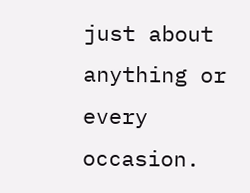just about anything or every occasion.